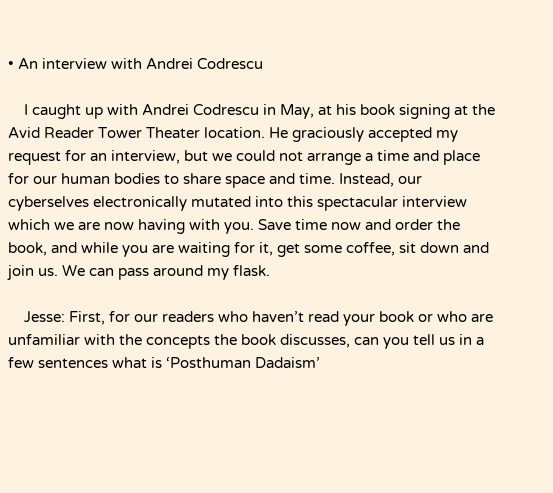• An interview with Andrei Codrescu

    I caught up with Andrei Codrescu in May, at his book signing at the Avid Reader Tower Theater location. He graciously accepted my request for an interview, but we could not arrange a time and place for our human bodies to share space and time. Instead, our cyberselves electronically mutated into this spectacular interview which we are now having with you. Save time now and order the book, and while you are waiting for it, get some coffee, sit down and join us. We can pass around my flask.

    Jesse: First, for our readers who haven’t read your book or who are unfamiliar with the concepts the book discusses, can you tell us in a few sentences what is ‘Posthuman Dadaism’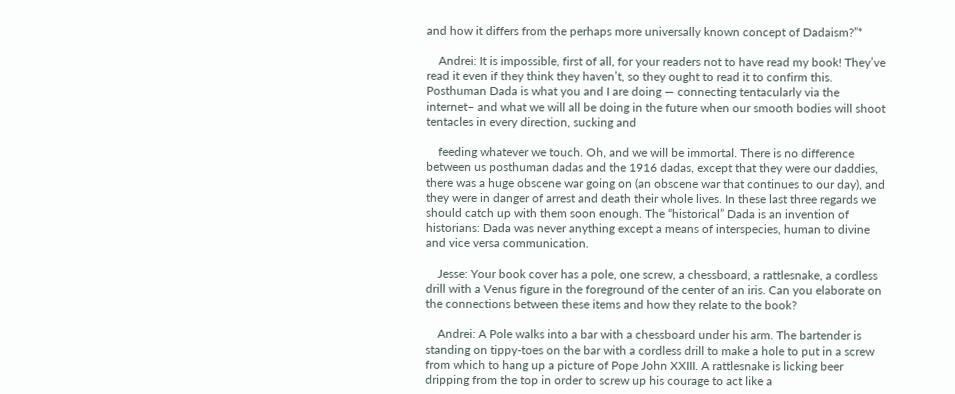and how it differs from the perhaps more universally known concept of Dadaism?”*

    Andrei: It is impossible, first of all, for your readers not to have read my book! They’ve read it even if they think they haven’t, so they ought to read it to confirm this. Posthuman Dada is what you and I are doing — connecting tentacularly via the internet– and what we will all be doing in the future when our smooth bodies will shoot tentacles in every direction, sucking and

    feeding whatever we touch. Oh, and we will be immortal. There is no difference between us posthuman dadas and the 1916 dadas, except that they were our daddies, there was a huge obscene war going on (an obscene war that continues to our day), and they were in danger of arrest and death their whole lives. In these last three regards we should catch up with them soon enough. The “historical” Dada is an invention of historians: Dada was never anything except a means of interspecies, human to divine and vice versa communication.

    Jesse: Your book cover has a pole, one screw, a chessboard, a rattlesnake, a cordless drill with a Venus figure in the foreground of the center of an iris. Can you elaborate on the connections between these items and how they relate to the book?

    Andrei: A Pole walks into a bar with a chessboard under his arm. The bartender is standing on tippy-toes on the bar with a cordless drill to make a hole to put in a screw from which to hang up a picture of Pope John XXIII. A rattlesnake is licking beer dripping from the top in order to screw up his courage to act like a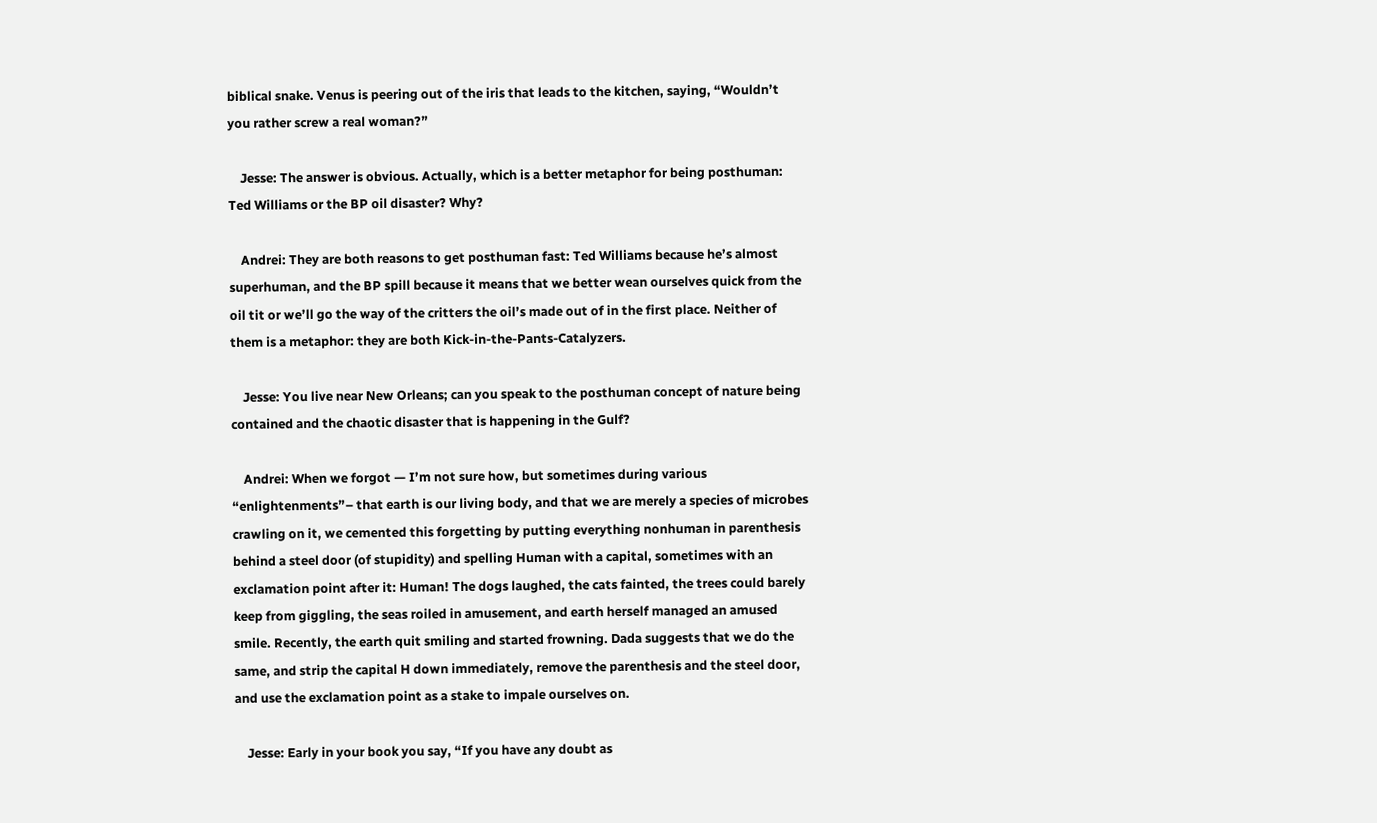biblical snake. Venus is peering out of the iris that leads to the kitchen, saying, “Wouldn’t you rather screw a real woman?”

    Jesse: The answer is obvious. Actually, which is a better metaphor for being posthuman: Ted Williams or the BP oil disaster? Why?

    Andrei: They are both reasons to get posthuman fast: Ted Williams because he’s almost superhuman, and the BP spill because it means that we better wean ourselves quick from the oil tit or we’ll go the way of the critters the oil’s made out of in the first place. Neither of them is a metaphor: they are both Kick-in-the-Pants-Catalyzers.

    Jesse: You live near New Orleans; can you speak to the posthuman concept of nature being contained and the chaotic disaster that is happening in the Gulf?

    Andrei: When we forgot — I’m not sure how, but sometimes during various “enlightenments”– that earth is our living body, and that we are merely a species of microbes crawling on it, we cemented this forgetting by putting everything nonhuman in parenthesis behind a steel door (of stupidity) and spelling Human with a capital, sometimes with an exclamation point after it: Human! The dogs laughed, the cats fainted, the trees could barely keep from giggling, the seas roiled in amusement, and earth herself managed an amused smile. Recently, the earth quit smiling and started frowning. Dada suggests that we do the same, and strip the capital H down immediately, remove the parenthesis and the steel door, and use the exclamation point as a stake to impale ourselves on.

    Jesse: Early in your book you say, “If you have any doubt as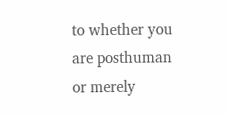to whether you are posthuman or merely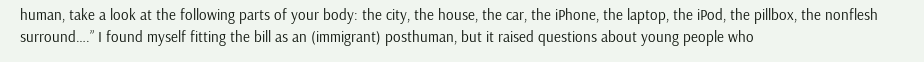human, take a look at the following parts of your body: the city, the house, the car, the iPhone, the laptop, the iPod, the pillbox, the nonflesh surround….” I found myself fitting the bill as an (immigrant) posthuman, but it raised questions about young people who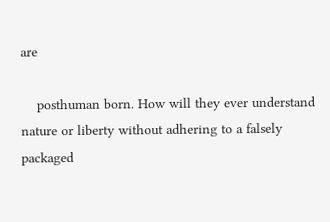are

    posthuman born. How will they ever understand nature or liberty without adhering to a falsely packaged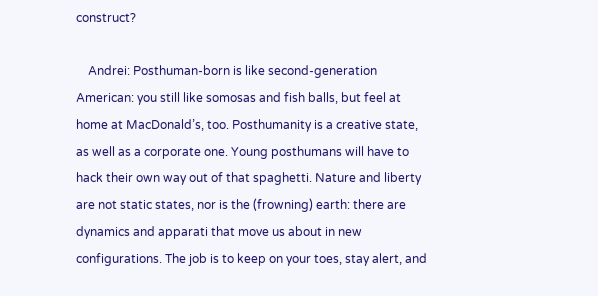construct?

    Andrei: Posthuman-born is like second-generation American: you still like somosas and fish balls, but feel at home at MacDonald’s, too. Posthumanity is a creative state, as well as a corporate one. Young posthumans will have to hack their own way out of that spaghetti. Nature and liberty are not static states, nor is the (frowning) earth: there are dynamics and apparati that move us about in new configurations. The job is to keep on your toes, stay alert, and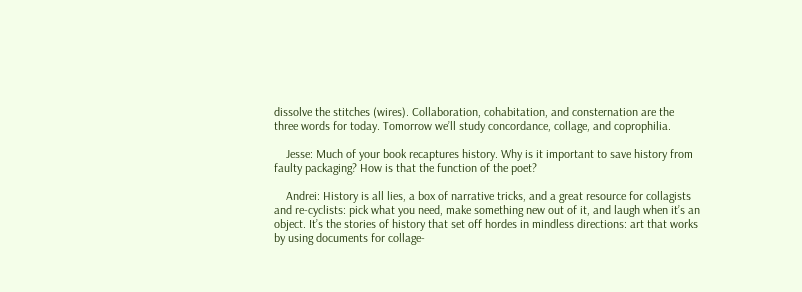dissolve the stitches (wires). Collaboration, cohabitation, and consternation are the three words for today. Tomorrow we’ll study concordance, collage, and coprophilia.

    Jesse: Much of your book recaptures history. Why is it important to save history from faulty packaging? How is that the function of the poet?

    Andrei: History is all lies, a box of narrative tricks, and a great resource for collagists and re-cyclists: pick what you need, make something new out of it, and laugh when it’s an object. It’s the stories of history that set off hordes in mindless directions: art that works by using documents for collage-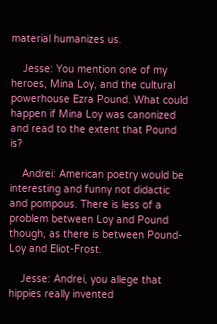material humanizes us.

    Jesse: You mention one of my heroes, Mina Loy, and the cultural powerhouse Ezra Pound. What could happen if Mina Loy was canonized and read to the extent that Pound is?

    Andrei: American poetry would be interesting and funny not didactic and pompous. There is less of a problem between Loy and Pound though, as there is between Pound-Loy and Eliot-Frost.

    Jesse: Andrei, you allege that hippies really invented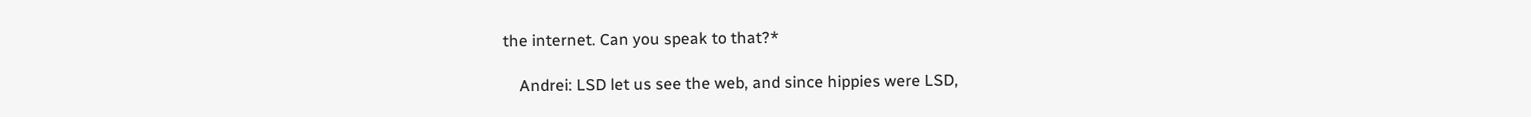the internet. Can you speak to that?*

    Andrei: LSD let us see the web, and since hippies were LSD,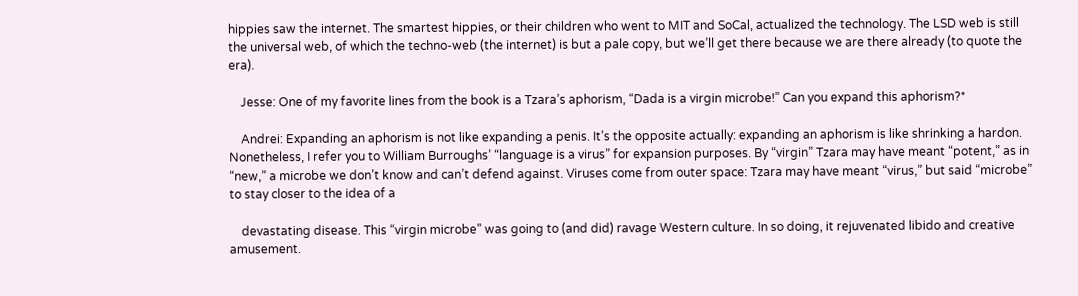hippies saw the internet. The smartest hippies, or their children who went to MIT and SoCal, actualized the technology. The LSD web is still the universal web, of which the techno-web (the internet) is but a pale copy, but we’ll get there because we are there already (to quote the era).

    Jesse: One of my favorite lines from the book is a Tzara’s aphorism, “Dada is a virgin microbe!” Can you expand this aphorism?*

    Andrei: Expanding an aphorism is not like expanding a penis. It’s the opposite actually: expanding an aphorism is like shrinking a hardon. Nonetheless, I refer you to William Burroughs’ “language is a virus” for expansion purposes. By “virgin” Tzara may have meant “potent,” as in “new,” a microbe we don’t know and can’t defend against. Viruses come from outer space: Tzara may have meant “virus,” but said “microbe” to stay closer to the idea of a

    devastating disease. This “virgin microbe” was going to (and did) ravage Western culture. In so doing, it rejuvenated libido and creative amusement.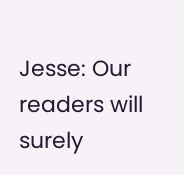Jesse: Our readers will surely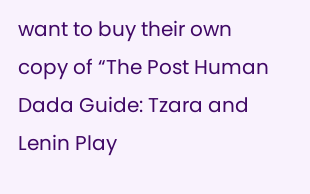want to buy their own copy of “The Post Human Dada Guide: Tzara and Lenin Play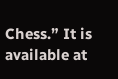Chess.” It is available at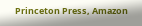Princeton Press, Amazon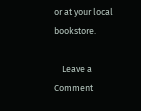or at your local bookstore.

    Leave a Comment